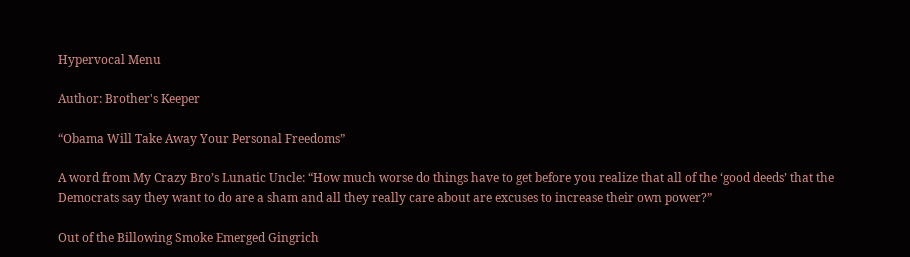Hypervocal Menu

Author: Brother's Keeper

“Obama Will Take Away Your Personal Freedoms”

A word from My Crazy Bro’s Lunatic Uncle: “How much worse do things have to get before you realize that all of the ‘good deeds’ that the Democrats say they want to do are a sham and all they really care about are excuses to increase their own power?”

Out of the Billowing Smoke Emerged Gingrich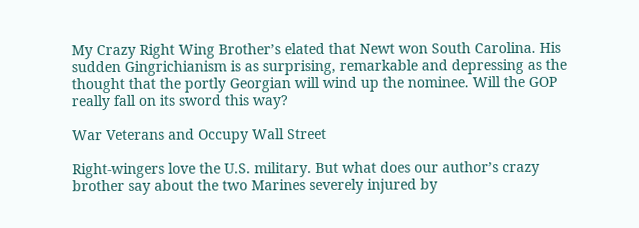My Crazy Right Wing Brother’s elated that Newt won South Carolina. His sudden Gingrichianism is as surprising, remarkable and depressing as the thought that the portly Georgian will wind up the nominee. Will the GOP really fall on its sword this way?

War Veterans and Occupy Wall Street

Right-wingers love the U.S. military. But what does our author’s crazy brother say about the two Marines severely injured by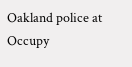Oakland police at Occupy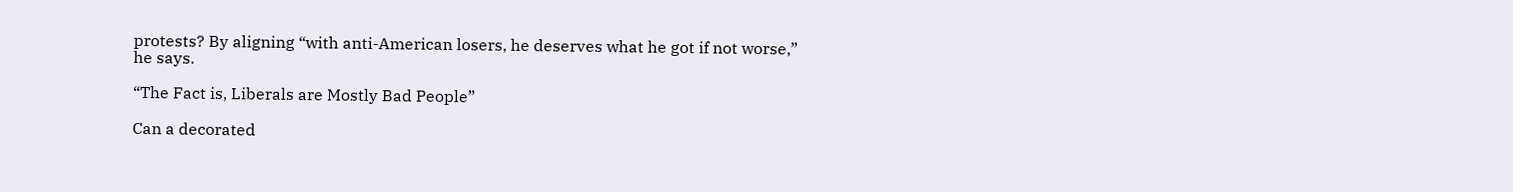protests? By aligning “with anti-American losers, he deserves what he got if not worse,” he says.

“The Fact is, Liberals are Mostly Bad People”

Can a decorated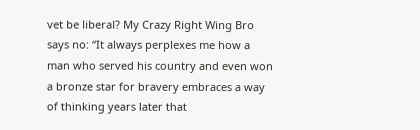vet be liberal? My Crazy Right Wing Bro says no: “It always perplexes me how a man who served his country and even won a bronze star for bravery embraces a way of thinking years later that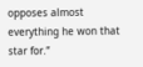opposes almost everything he won that star for.”